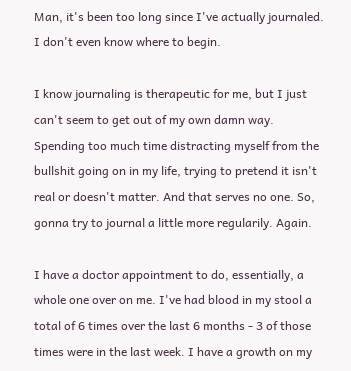Man, it's been too long since I've actually journaled. I don't even know where to begin.

I know journaling is therapeutic for me, but I just can't seem to get out of my own damn way. Spending too much time distracting myself from the bullshit going on in my life, trying to pretend it isn't real or doesn't matter. And that serves no one. So, gonna try to journal a little more regularily. Again.

I have a doctor appointment to do, essentially, a whole one over on me. I've had blood in my stool a total of 6 times over the last 6 months - 3 of those times were in the last week. I have a growth on my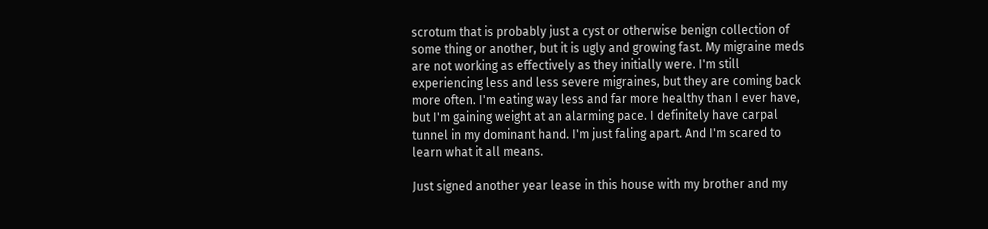scrotum that is probably just a cyst or otherwise benign collection of some thing or another, but it is ugly and growing fast. My migraine meds are not working as effectively as they initially were. I'm still experiencing less and less severe migraines, but they are coming back more often. I'm eating way less and far more healthy than I ever have, but I'm gaining weight at an alarming pace. I definitely have carpal tunnel in my dominant hand. I'm just faling apart. And I'm scared to learn what it all means.

Just signed another year lease in this house with my brother and my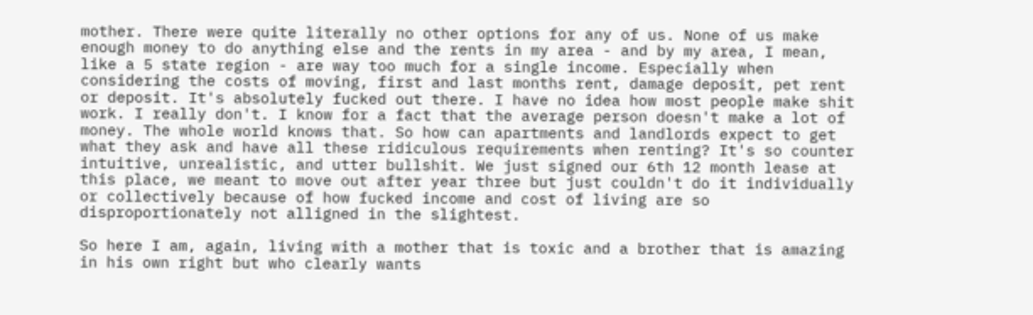mother. There were quite literally no other options for any of us. None of us make enough money to do anything else and the rents in my area - and by my area, I mean, like a 5 state region - are way too much for a single income. Especially when considering the costs of moving, first and last months rent, damage deposit, pet rent or deposit. It's absolutely fucked out there. I have no idea how most people make shit work. I really don't. I know for a fact that the average person doesn't make a lot of money. The whole world knows that. So how can apartments and landlords expect to get what they ask and have all these ridiculous requirements when renting? It's so counter intuitive, unrealistic, and utter bullshit. We just signed our 6th 12 month lease at this place, we meant to move out after year three but just couldn't do it individually or collectively because of how fucked income and cost of living are so disproportionately not alligned in the slightest.

So here I am, again, living with a mother that is toxic and a brother that is amazing in his own right but who clearly wants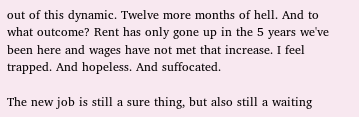out of this dynamic. Twelve more months of hell. And to what outcome? Rent has only gone up in the 5 years we've been here and wages have not met that increase. I feel trapped. And hopeless. And suffocated.

The new job is still a sure thing, but also still a waiting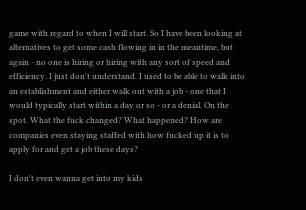game with regard to when I will start. So I have been looking at alternatives to get some cash flowing in in the meantime, but again - no one is hiring or hiring with any sort of speed and efficiency. I just don't understand. I used to be able to walk into an establishment and either walk out with a job - one that I would typically start within a day or so - or a denial. On the spot. What the fuck changed? What happened? How are companies even staying staffed with how fucked up it is to apply for and get a job these days?

I don't even wanna get into my kids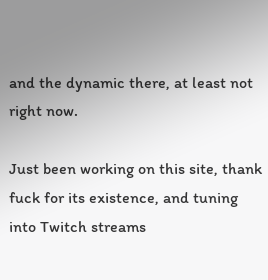and the dynamic there, at least not right now.

Just been working on this site, thank fuck for its existence, and tuning into Twitch streams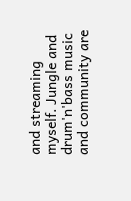and streaming myself. Jungle and drum'n'bass music and community are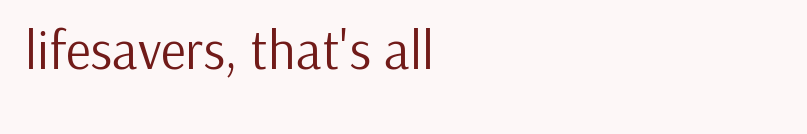lifesavers, that's all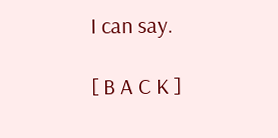I can say.

[ B A C K ]